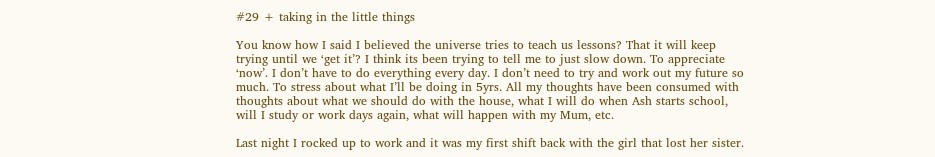#29 + taking in the little things

You know how I said I believed the universe tries to teach us lessons? That it will keep trying until we ‘get it’? I think its been trying to tell me to just slow down. To appreciate ‘now’. I don’t have to do everything every day. I don’t need to try and work out my future so much. To stress about what I’ll be doing in 5yrs. All my thoughts have been consumed with thoughts about what we should do with the house, what I will do when Ash starts school, will I study or work days again, what will happen with my Mum, etc.

Last night I rocked up to work and it was my first shift back with the girl that lost her sister.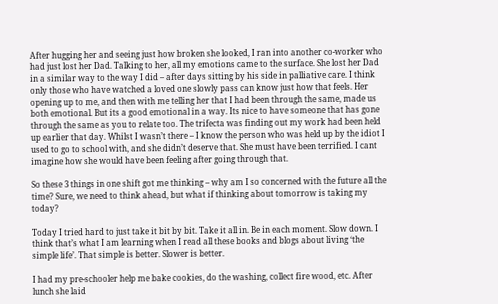After hugging her and seeing just how broken she looked, I ran into another co-worker who had just lost her Dad. Talking to her, all my emotions came to the surface. She lost her Dad in a similar way to the way I did – after days sitting by his side in palliative care. I think only those who have watched a loved one slowly pass can know just how that feels. Her opening up to me, and then with me telling her that I had been through the same, made us both emotional. But its a good emotional in a way. Its nice to have someone that has gone through the same as you to relate too. The trifecta was finding out my work had been held up earlier that day. Whilst I wasn’t there – I know the person who was held up by the idiot I used to go to school with, and she didn’t deserve that. She must have been terrified. I cant imagine how she would have been feeling after going through that.

So these 3 things in one shift got me thinking – why am I so concerned with the future all the time? Sure, we need to think ahead, but what if thinking about tomorrow is taking my today?

Today I tried hard to just take it bit by bit. Take it all in. Be in each moment. Slow down. I think that’s what I am learning when I read all these books and blogs about living ‘the simple life’. That simple is better. Slower is better.

I had my pre-schooler help me bake cookies, do the washing, collect fire wood, etc. After lunch she laid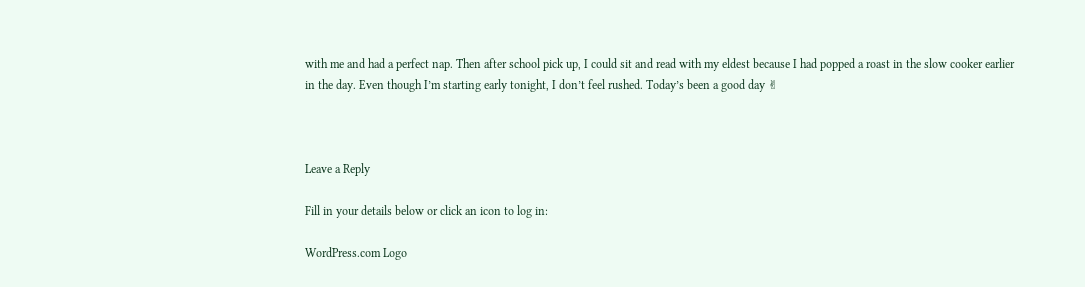with me and had a perfect nap. Then after school pick up, I could sit and read with my eldest because I had popped a roast in the slow cooker earlier in the day. Even though I’m starting early tonight, I don’t feel rushed. Today’s been a good day ✌



Leave a Reply

Fill in your details below or click an icon to log in:

WordPress.com Logo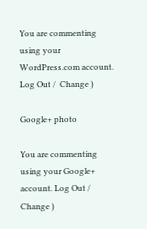You are commenting using your WordPress.com account. Log Out /  Change )

Google+ photo

You are commenting using your Google+ account. Log Out /  Change )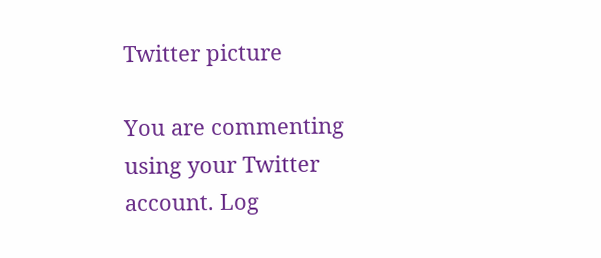Twitter picture

You are commenting using your Twitter account. Log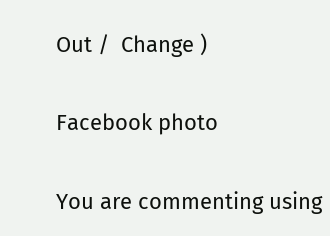Out /  Change )

Facebook photo

You are commenting using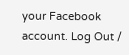your Facebook account. Log Out /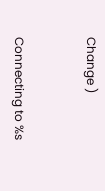Change )


Connecting to %s